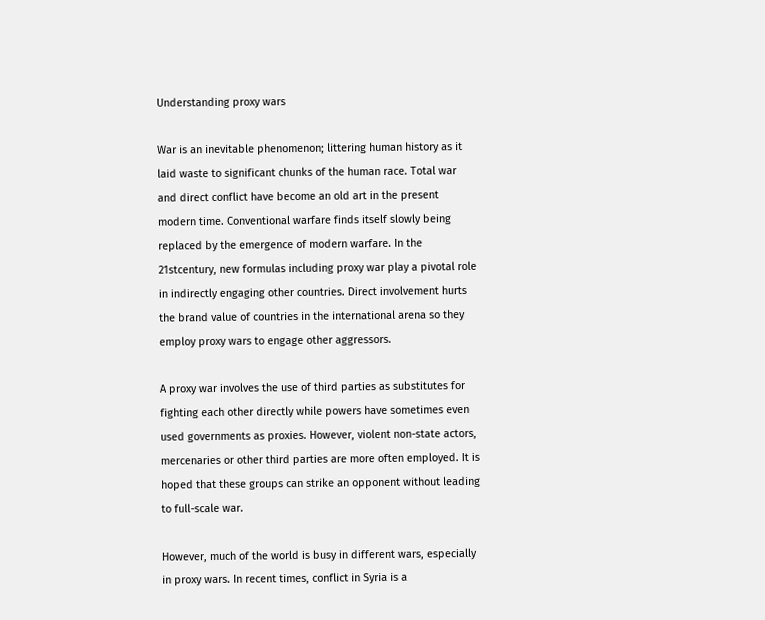Understanding proxy wars

War is an inevitable phenomenon; littering human history as it laid waste to significant chunks of the human race. Total war and direct conflict have become an old art in the present modern time. Conventional warfare finds itself slowly being replaced by the emergence of modern warfare. In the 21stcentury, new formulas including proxy war play a pivotal role in indirectly engaging other countries. Direct involvement hurts the brand value of countries in the international arena so they employ proxy wars to engage other aggressors.

A proxy war involves the use of third parties as substitutes for fighting each other directly while powers have sometimes even used governments as proxies. However, violent non-state actors, mercenaries or other third parties are more often employed. It is hoped that these groups can strike an opponent without leading to full-scale war.

However, much of the world is busy in different wars, especially in proxy wars. In recent times, conflict in Syria is a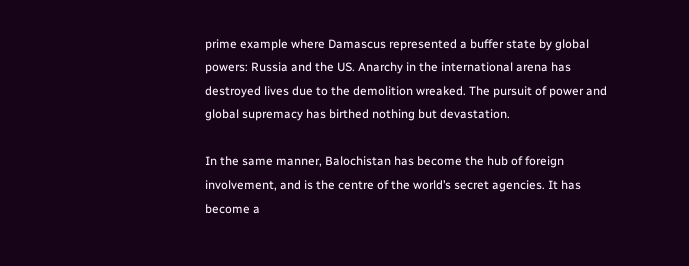prime example where Damascus represented a buffer state by global powers: Russia and the US. Anarchy in the international arena has destroyed lives due to the demolition wreaked. The pursuit of power and global supremacy has birthed nothing but devastation.

In the same manner, Balochistan has become the hub of foreign involvement, and is the centre of the world’s secret agencies. It has become a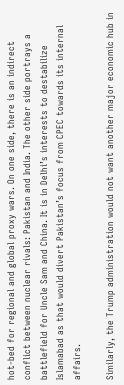hot-bed for regional and global proxy wars. On one side, there is an indirect conflict between nuclear rivals: Pakistan and India. The other side portrays a battlefield for Uncle Sam and China. It is in Delhi’s interests to destabilize Islamabad as that would divert Pakistan’s focus from CPEC towards its internal affairs.

Similarly, the Trump administration would not want another major economic hub in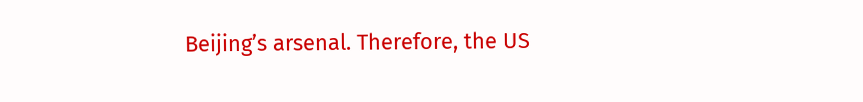Beijing’s arsenal. Therefore, the US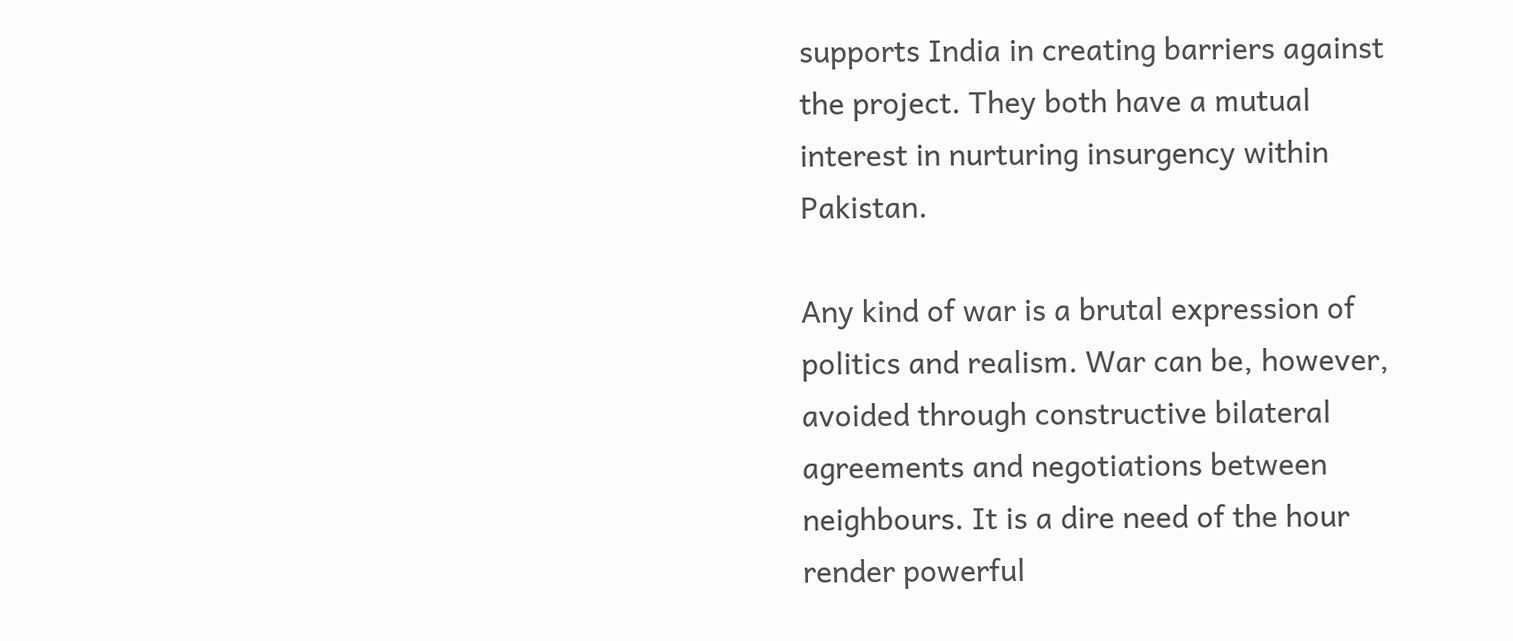supports India in creating barriers against the project. They both have a mutual interest in nurturing insurgency within Pakistan.

Any kind of war is a brutal expression of politics and realism. War can be, however, avoided through constructive bilateral agreements and negotiations between neighbours. It is a dire need of the hour render powerful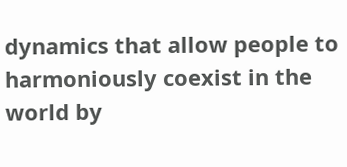dynamics that allow people to harmoniously coexist in the world by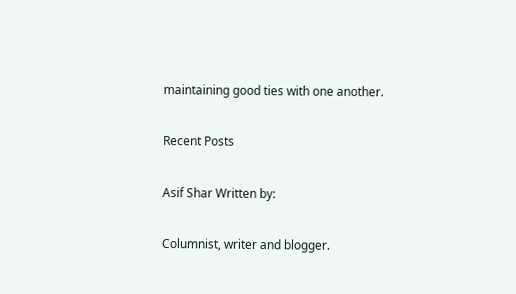maintaining good ties with one another.

Recent Posts

Asif Shar Written by:

Columnist, writer and blogger.